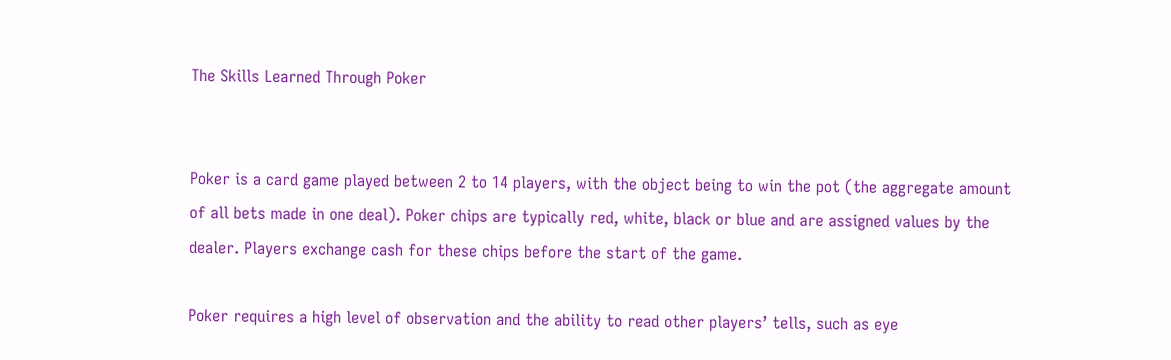The Skills Learned Through Poker


Poker is a card game played between 2 to 14 players, with the object being to win the pot (the aggregate amount of all bets made in one deal). Poker chips are typically red, white, black or blue and are assigned values by the dealer. Players exchange cash for these chips before the start of the game.

Poker requires a high level of observation and the ability to read other players’ tells, such as eye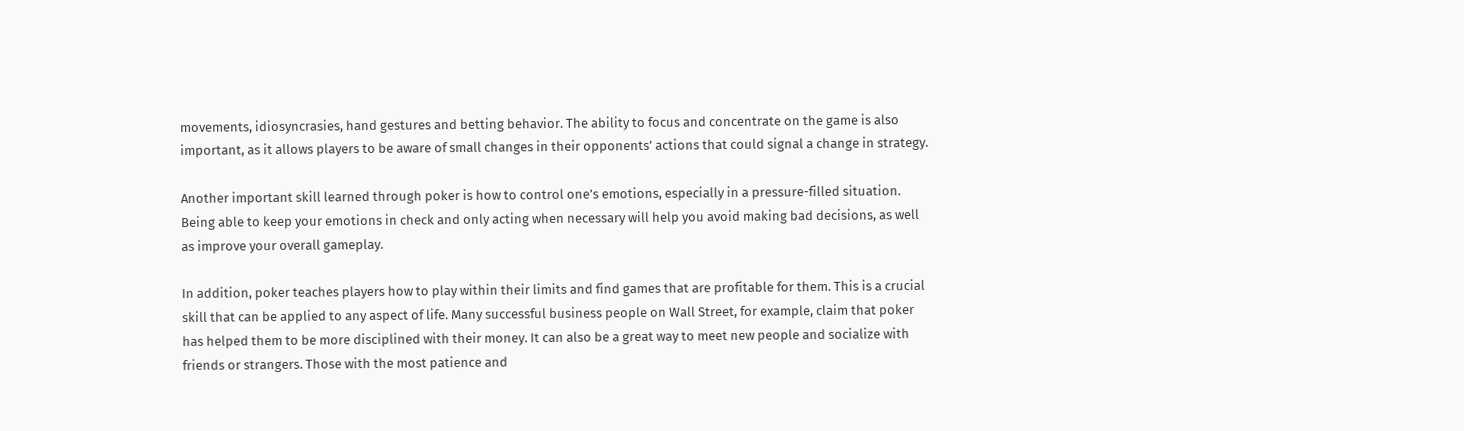movements, idiosyncrasies, hand gestures and betting behavior. The ability to focus and concentrate on the game is also important, as it allows players to be aware of small changes in their opponents’ actions that could signal a change in strategy.

Another important skill learned through poker is how to control one’s emotions, especially in a pressure-filled situation. Being able to keep your emotions in check and only acting when necessary will help you avoid making bad decisions, as well as improve your overall gameplay.

In addition, poker teaches players how to play within their limits and find games that are profitable for them. This is a crucial skill that can be applied to any aspect of life. Many successful business people on Wall Street, for example, claim that poker has helped them to be more disciplined with their money. It can also be a great way to meet new people and socialize with friends or strangers. Those with the most patience and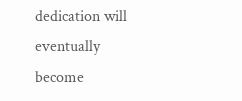dedication will eventually become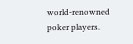world-renowned poker players.